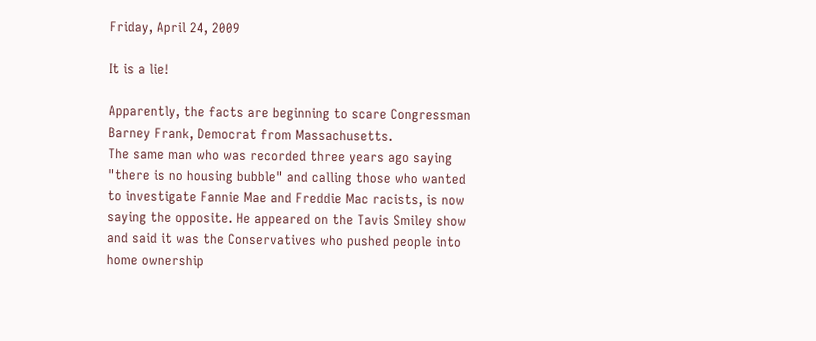Friday, April 24, 2009

It is a lie!

Apparently, the facts are beginning to scare Congressman Barney Frank, Democrat from Massachusetts.
The same man who was recorded three years ago saying "there is no housing bubble" and calling those who wanted to investigate Fannie Mae and Freddie Mac racists, is now saying the opposite. He appeared on the Tavis Smiley show and said it was the Conservatives who pushed people into home ownership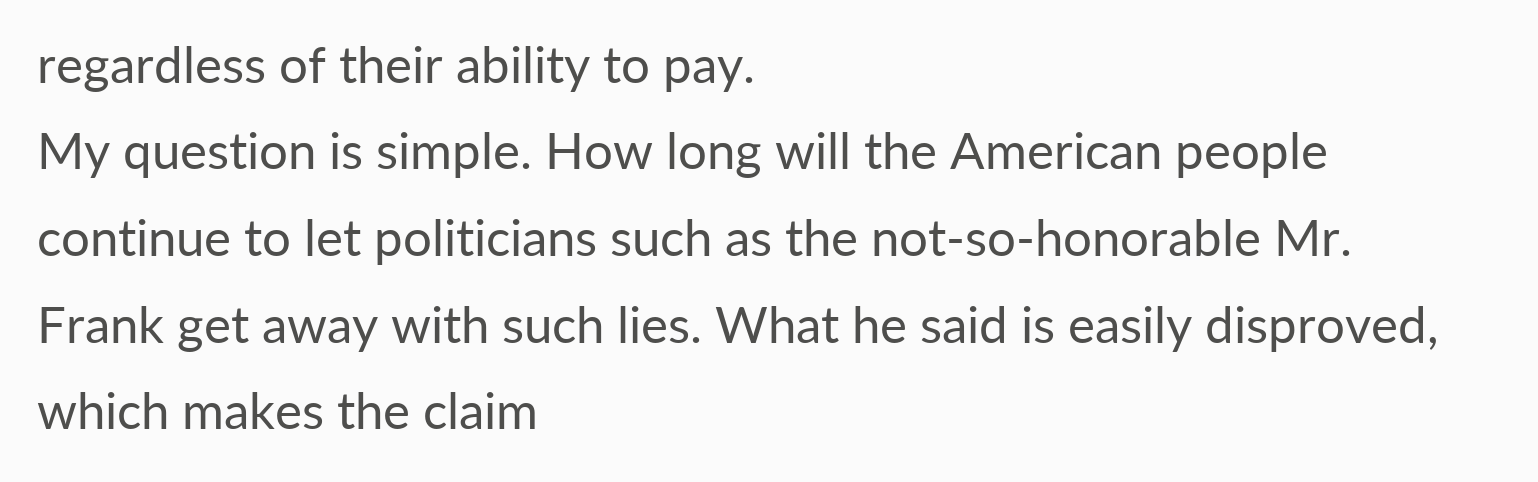regardless of their ability to pay.
My question is simple. How long will the American people continue to let politicians such as the not-so-honorable Mr. Frank get away with such lies. What he said is easily disproved, which makes the claim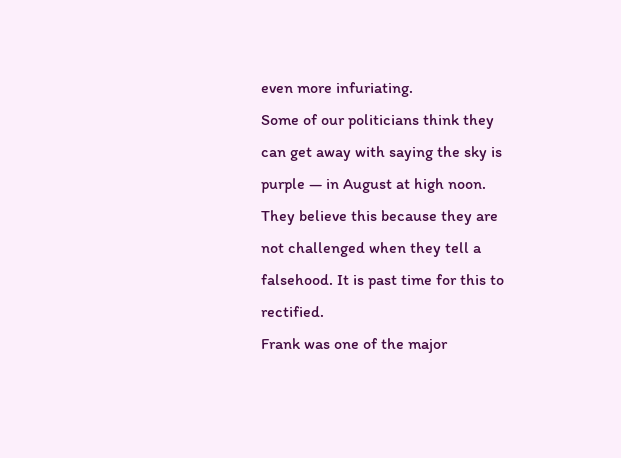even more infuriating.
Some of our politicians think they can get away with saying the sky is purple — in August at high noon. They believe this because they are not challenged when they tell a falsehood. It is past time for this to rectified.
Frank was one of the major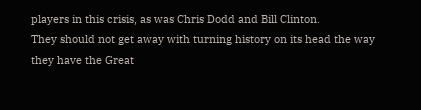players in this crisis, as was Chris Dodd and Bill Clinton.
They should not get away with turning history on its head the way they have the Great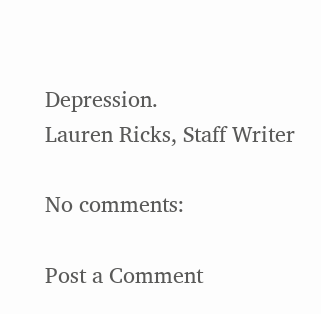Depression.
Lauren Ricks, Staff Writer

No comments:

Post a Comment